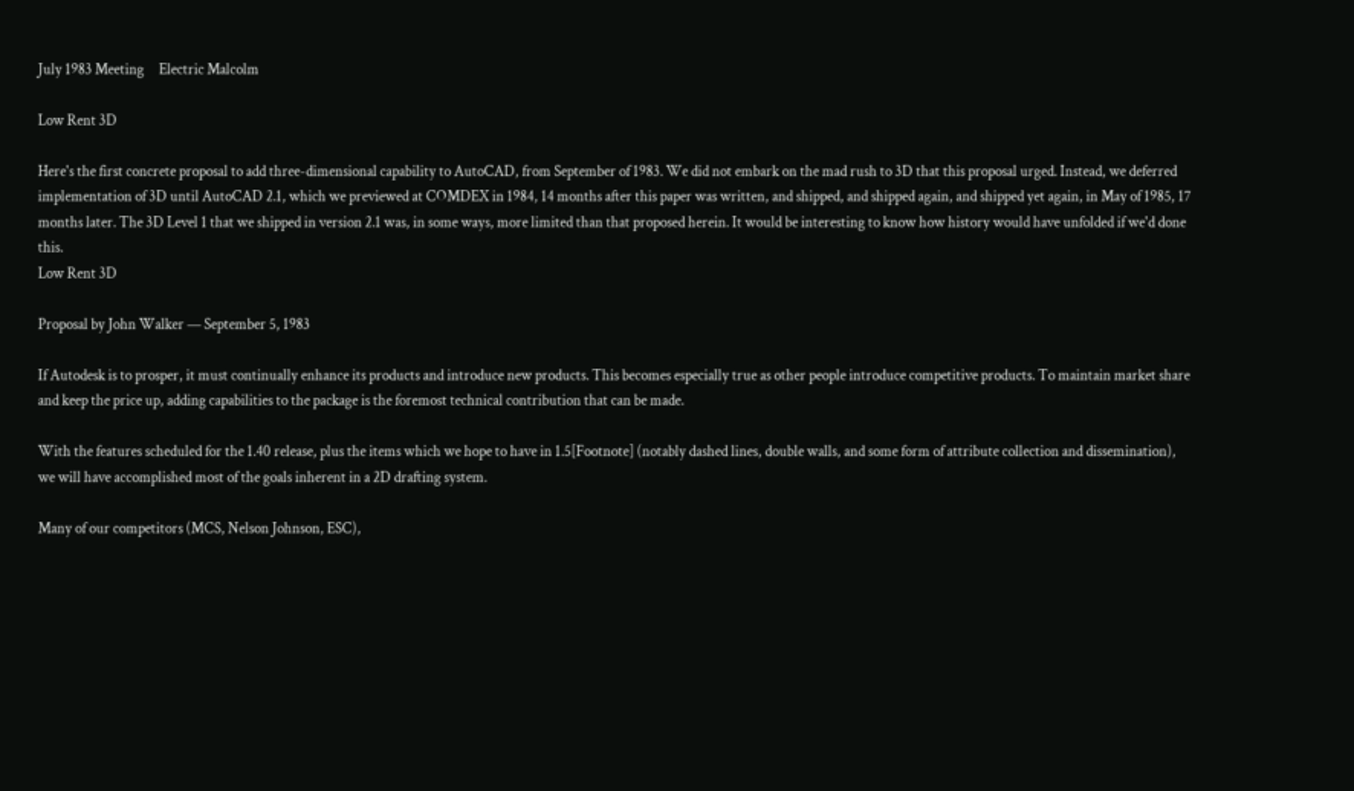July 1983 Meeting     Electric Malcolm

Low Rent 3D

Here's the first concrete proposal to add three-dimensional capability to AutoCAD, from September of 1983. We did not embark on the mad rush to 3D that this proposal urged. Instead, we deferred implementation of 3D until AutoCAD 2.1, which we previewed at COMDEX in 1984, 14 months after this paper was written, and shipped, and shipped again, and shipped yet again, in May of 1985, 17 months later. The 3D Level 1 that we shipped in version 2.1 was, in some ways, more limited than that proposed herein. It would be interesting to know how history would have unfolded if we'd done this.
Low Rent 3D

Proposal by John Walker — September 5, 1983

If Autodesk is to prosper, it must continually enhance its products and introduce new products. This becomes especially true as other people introduce competitive products. To maintain market share and keep the price up, adding capabilities to the package is the foremost technical contribution that can be made.

With the features scheduled for the 1.40 release, plus the items which we hope to have in 1.5[Footnote] (notably dashed lines, double walls, and some form of attribute collection and dissemination), we will have accomplished most of the goals inherent in a 2D drafting system.

Many of our competitors (MCS, Nelson Johnson, ESC),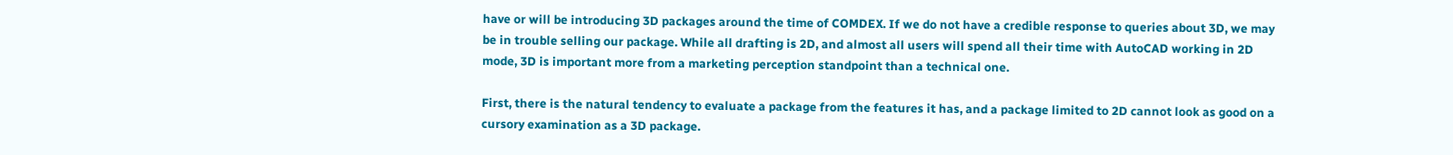have or will be introducing 3D packages around the time of COMDEX. If we do not have a credible response to queries about 3D, we may be in trouble selling our package. While all drafting is 2D, and almost all users will spend all their time with AutoCAD working in 2D mode, 3D is important more from a marketing perception standpoint than a technical one.

First, there is the natural tendency to evaluate a package from the features it has, and a package limited to 2D cannot look as good on a cursory examination as a 3D package.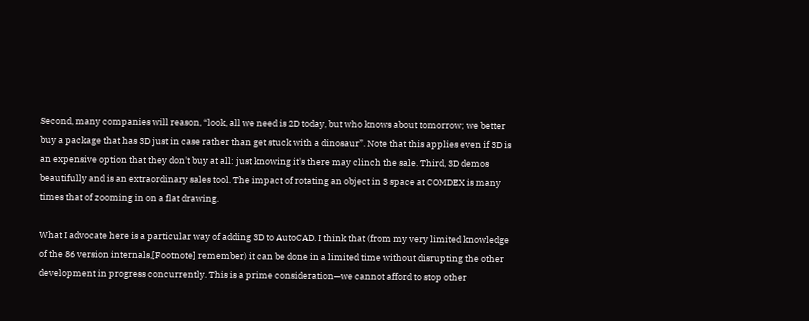Second, many companies will reason, “look, all we need is 2D today, but who knows about tomorrow; we better buy a package that has 3D just in case rather than get stuck with a dinosaur”. Note that this applies even if 3D is an expensive option that they don't buy at all: just knowing it's there may clinch the sale. Third, 3D demos beautifully and is an extraordinary sales tool. The impact of rotating an object in 3 space at COMDEX is many times that of zooming in on a flat drawing.

What I advocate here is a particular way of adding 3D to AutoCAD. I think that (from my very limited knowledge of the 86 version internals,[Footnote] remember) it can be done in a limited time without disrupting the other development in progress concurrently. This is a prime consideration—we cannot afford to stop other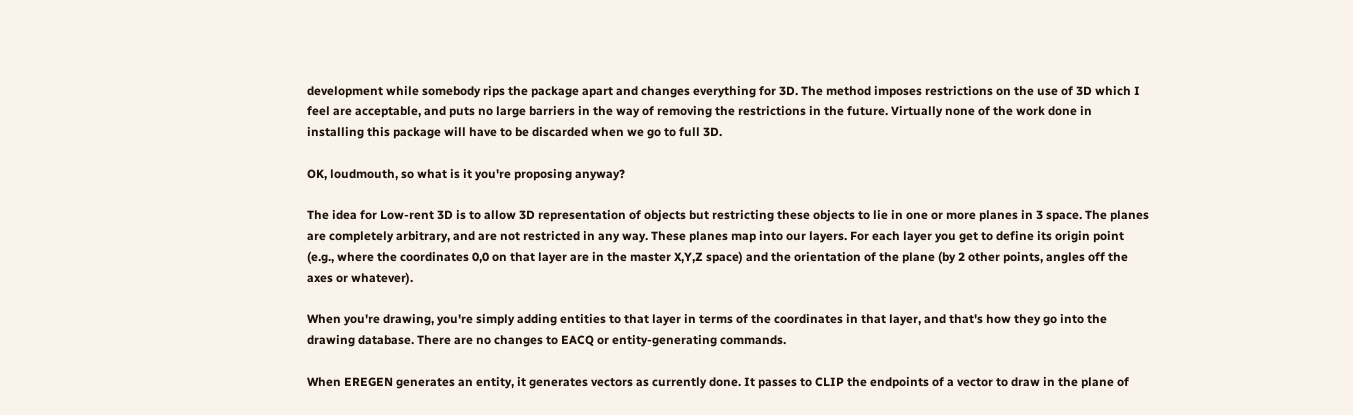development while somebody rips the package apart and changes everything for 3D. The method imposes restrictions on the use of 3D which I feel are acceptable, and puts no large barriers in the way of removing the restrictions in the future. Virtually none of the work done in installing this package will have to be discarded when we go to full 3D.

OK, loudmouth, so what is it you're proposing anyway?

The idea for Low-rent 3D is to allow 3D representation of objects but restricting these objects to lie in one or more planes in 3 space. The planes are completely arbitrary, and are not restricted in any way. These planes map into our layers. For each layer you get to define its origin point (e.g., where the coordinates 0,0 on that layer are in the master X,Y,Z space) and the orientation of the plane (by 2 other points, angles off the axes or whatever).

When you're drawing, you're simply adding entities to that layer in terms of the coordinates in that layer, and that's how they go into the drawing database. There are no changes to EACQ or entity-generating commands.

When EREGEN generates an entity, it generates vectors as currently done. It passes to CLIP the endpoints of a vector to draw in the plane of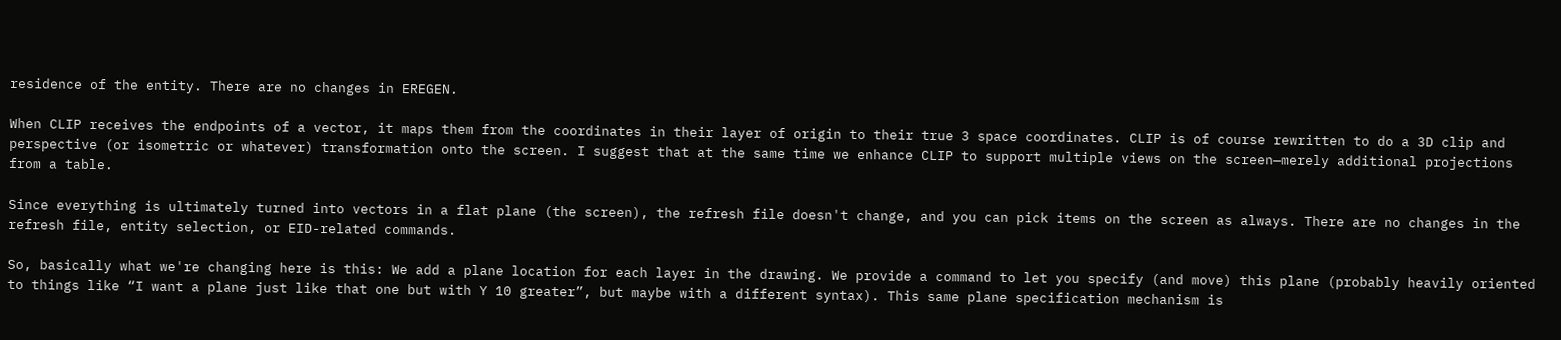residence of the entity. There are no changes in EREGEN.

When CLIP receives the endpoints of a vector, it maps them from the coordinates in their layer of origin to their true 3 space coordinates. CLIP is of course rewritten to do a 3D clip and perspective (or isometric or whatever) transformation onto the screen. I suggest that at the same time we enhance CLIP to support multiple views on the screen—merely additional projections from a table.

Since everything is ultimately turned into vectors in a flat plane (the screen), the refresh file doesn't change, and you can pick items on the screen as always. There are no changes in the refresh file, entity selection, or EID-related commands.

So, basically what we're changing here is this: We add a plane location for each layer in the drawing. We provide a command to let you specify (and move) this plane (probably heavily oriented to things like “I want a plane just like that one but with Y 10 greater”, but maybe with a different syntax). This same plane specification mechanism is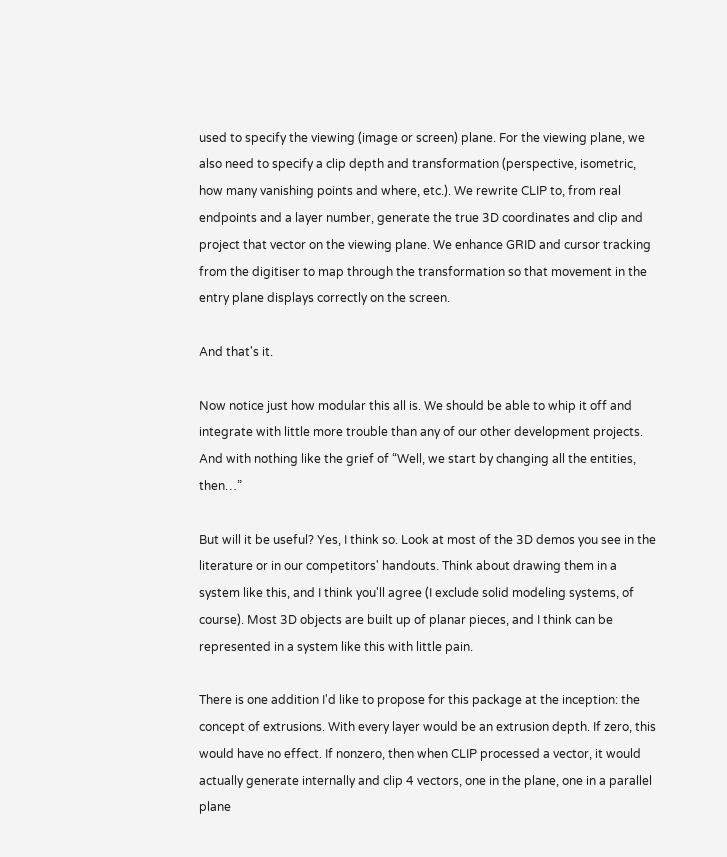used to specify the viewing (image or screen) plane. For the viewing plane, we also need to specify a clip depth and transformation (perspective, isometric, how many vanishing points and where, etc.). We rewrite CLIP to, from real endpoints and a layer number, generate the true 3D coordinates and clip and project that vector on the viewing plane. We enhance GRID and cursor tracking from the digitiser to map through the transformation so that movement in the entry plane displays correctly on the screen.

And that's it.

Now notice just how modular this all is. We should be able to whip it off and integrate with little more trouble than any of our other development projects. And with nothing like the grief of “Well, we start by changing all the entities, then…”

But will it be useful? Yes, I think so. Look at most of the 3D demos you see in the literature or in our competitors' handouts. Think about drawing them in a system like this, and I think you'll agree (I exclude solid modeling systems, of course). Most 3D objects are built up of planar pieces, and I think can be represented in a system like this with little pain.

There is one addition I'd like to propose for this package at the inception: the concept of extrusions. With every layer would be an extrusion depth. If zero, this would have no effect. If nonzero, then when CLIP processed a vector, it would actually generate internally and clip 4 vectors, one in the plane, one in a parallel plane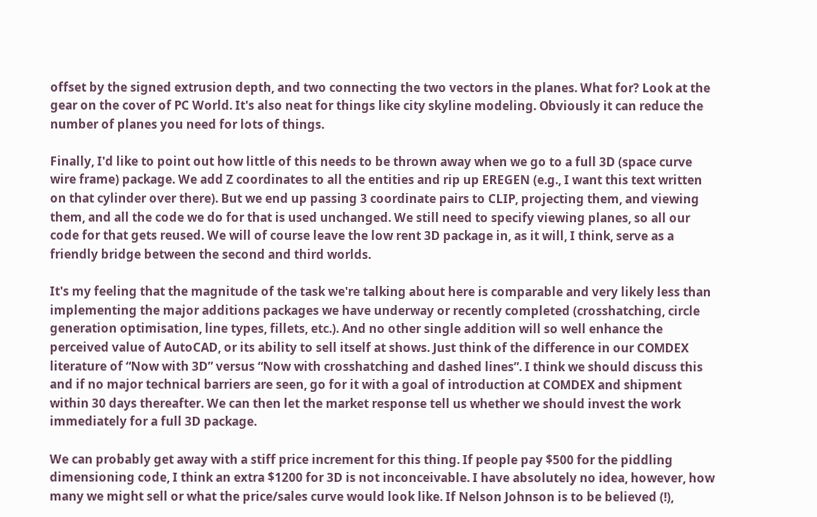offset by the signed extrusion depth, and two connecting the two vectors in the planes. What for? Look at the gear on the cover of PC World. It's also neat for things like city skyline modeling. Obviously it can reduce the number of planes you need for lots of things.

Finally, I'd like to point out how little of this needs to be thrown away when we go to a full 3D (space curve wire frame) package. We add Z coordinates to all the entities and rip up EREGEN (e.g., I want this text written on that cylinder over there). But we end up passing 3 coordinate pairs to CLIP, projecting them, and viewing them, and all the code we do for that is used unchanged. We still need to specify viewing planes, so all our code for that gets reused. We will of course leave the low rent 3D package in, as it will, I think, serve as a friendly bridge between the second and third worlds.

It's my feeling that the magnitude of the task we're talking about here is comparable and very likely less than implementing the major additions packages we have underway or recently completed (crosshatching, circle generation optimisation, line types, fillets, etc.). And no other single addition will so well enhance the perceived value of AutoCAD, or its ability to sell itself at shows. Just think of the difference in our COMDEX literature of “Now with 3D” versus “Now with crosshatching and dashed lines”. I think we should discuss this and if no major technical barriers are seen, go for it with a goal of introduction at COMDEX and shipment within 30 days thereafter. We can then let the market response tell us whether we should invest the work immediately for a full 3D package.

We can probably get away with a stiff price increment for this thing. If people pay $500 for the piddling dimensioning code, I think an extra $1200 for 3D is not inconceivable. I have absolutely no idea, however, how many we might sell or what the price/sales curve would look like. If Nelson Johnson is to be believed (!),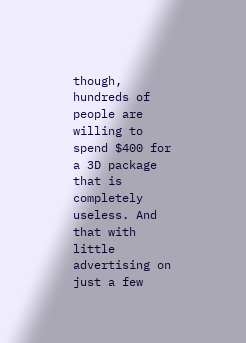though, hundreds of people are willing to spend $400 for a 3D package that is completely useless. And that with little advertising on just a few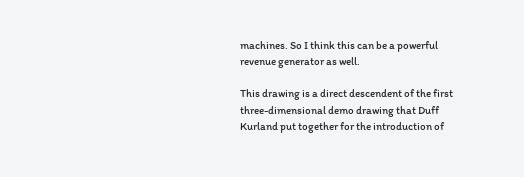machines. So I think this can be a powerful revenue generator as well.

This drawing is a direct descendent of the first three-dimensional demo drawing that Duff Kurland put together for the introduction of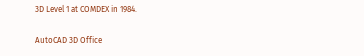3D Level 1 at COMDEX in 1984.

AutoCAD 3D Office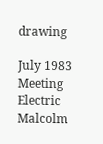drawing

July 1983 Meeting     Electric Malcolm